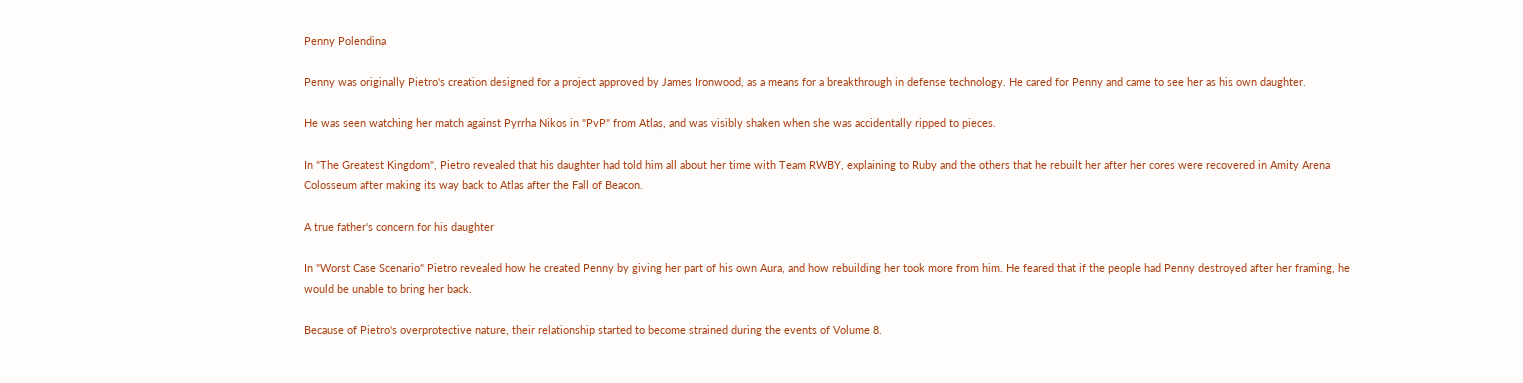Penny Polendina

Penny was originally Pietro's creation designed for a project approved by James Ironwood, as a means for a breakthrough in defense technology. He cared for Penny and came to see her as his own daughter.

He was seen watching her match against Pyrrha Nikos in "PvP" from Atlas, and was visibly shaken when she was accidentally ripped to pieces.

In "The Greatest Kingdom", Pietro revealed that his daughter had told him all about her time with Team RWBY, explaining to Ruby and the others that he rebuilt her after her cores were recovered in Amity Arena Colosseum after making its way back to Atlas after the Fall of Beacon.

A true father's concern for his daughter

In "Worst Case Scenario" Pietro revealed how he created Penny by giving her part of his own Aura, and how rebuilding her took more from him. He feared that if the people had Penny destroyed after her framing, he would be unable to bring her back.

Because of Pietro's overprotective nature, their relationship started to become strained during the events of Volume 8.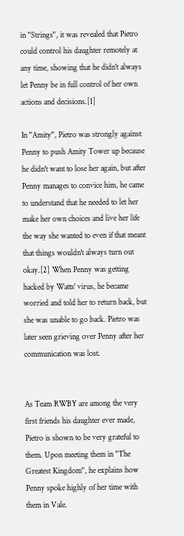in "Strings", it was revealed that Pietro could control his daughter remotely at any time, showing that he didn't always let Penny be in full control of her own actions and decisions.[1]

In "Amity", Pietro was strongly against Penny to push Amity Tower up because he didn't want to lose her again, but after Penny manages to convice him, he came to understand that he needed to let her make her own choices and live her life the way she wanted to even if that meant that things wouldn't always turn out okay.[2] When Penny was getting hacked by Watts' virus, he became worried and told her to return back, but she was unable to go back. Pietro was later seen grieving over Penny after her communication was lost.


As Team RWBY are among the very first friends his daughter ever made, Pietro is shown to be very grateful to them. Upon meeting them in "The Greatest Kingdom", he explains how Penny spoke highly of her time with them in Vale.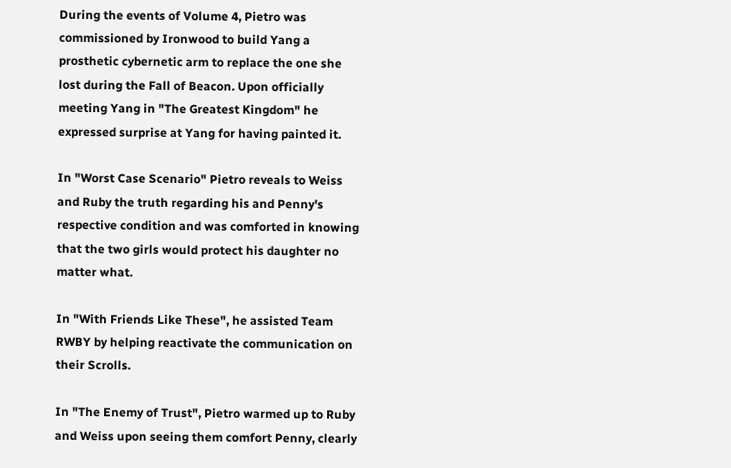During the events of Volume 4, Pietro was commissioned by Ironwood to build Yang a prosthetic cybernetic arm to replace the one she lost during the Fall of Beacon. Upon officially meeting Yang in "The Greatest Kingdom" he expressed surprise at Yang for having painted it.

In "Worst Case Scenario" Pietro reveals to Weiss and Ruby the truth regarding his and Penny's respective condition and was comforted in knowing that the two girls would protect his daughter no matter what.

In "With Friends Like These", he assisted Team RWBY by helping reactivate the communication on their Scrolls.

In "The Enemy of Trust", Pietro warmed up to Ruby and Weiss upon seeing them comfort Penny, clearly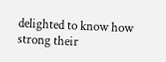delighted to know how strong their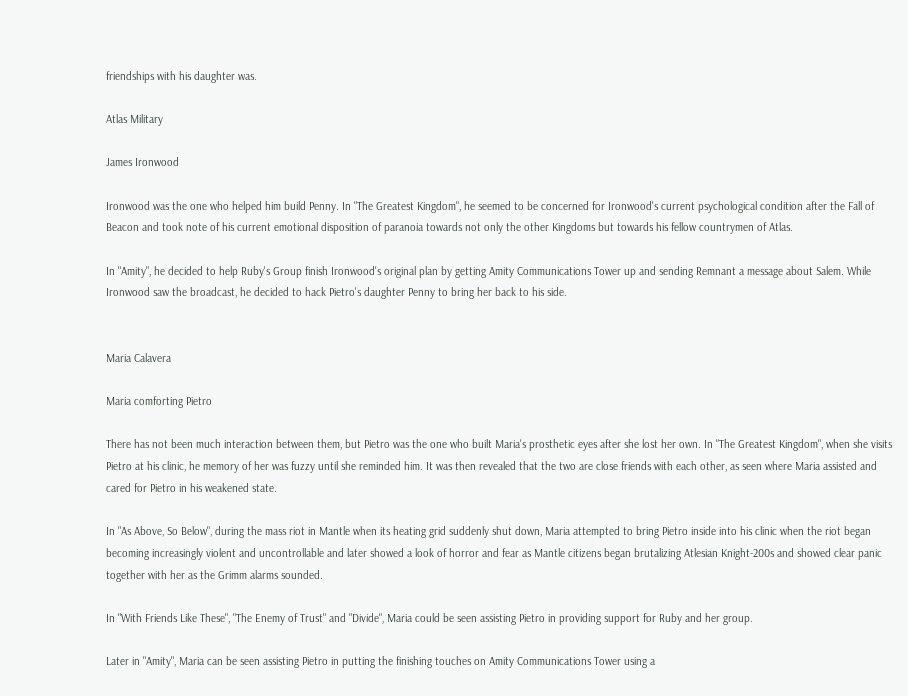friendships with his daughter was.

Atlas Military

James Ironwood

Ironwood was the one who helped him build Penny. In "The Greatest Kingdom", he seemed to be concerned for Ironwood's current psychological condition after the Fall of Beacon and took note of his current emotional disposition of paranoia towards not only the other Kingdoms but towards his fellow countrymen of Atlas.

In "Amity", he decided to help Ruby's Group finish Ironwood's original plan by getting Amity Communications Tower up and sending Remnant a message about Salem. While Ironwood saw the broadcast, he decided to hack Pietro's daughter Penny to bring her back to his side.


Maria Calavera

Maria comforting Pietro

There has not been much interaction between them, but Pietro was the one who built Maria's prosthetic eyes after she lost her own. In "The Greatest Kingdom", when she visits Pietro at his clinic, he memory of her was fuzzy until she reminded him. It was then revealed that the two are close friends with each other, as seen where Maria assisted and cared for Pietro in his weakened state.

In "As Above, So Below", during the mass riot in Mantle when its heating grid suddenly shut down, Maria attempted to bring Pietro inside into his clinic when the riot began becoming increasingly violent and uncontrollable and later showed a look of horror and fear as Mantle citizens began brutalizing Atlesian Knight-200s and showed clear panic together with her as the Grimm alarms sounded.

In "With Friends Like These", "The Enemy of Trust" and "Divide", Maria could be seen assisting Pietro in providing support for Ruby and her group.

Later in "Amity", Maria can be seen assisting Pietro in putting the finishing touches on Amity Communications Tower using a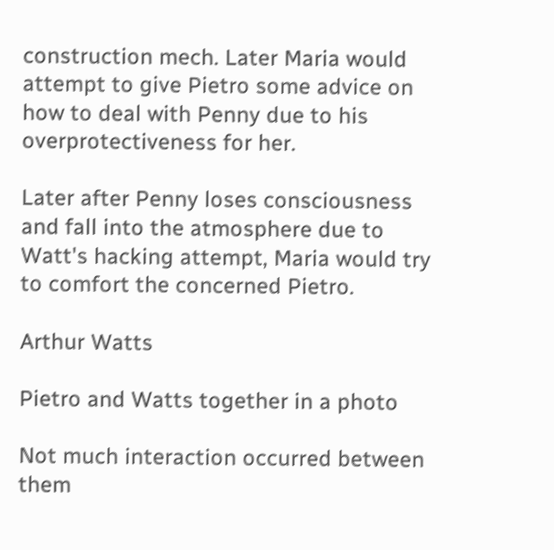construction mech. Later Maria would attempt to give Pietro some advice on how to deal with Penny due to his overprotectiveness for her.

Later after Penny loses consciousness and fall into the atmosphere due to Watt's hacking attempt, Maria would try to comfort the concerned Pietro.

Arthur Watts

Pietro and Watts together in a photo

Not much interaction occurred between them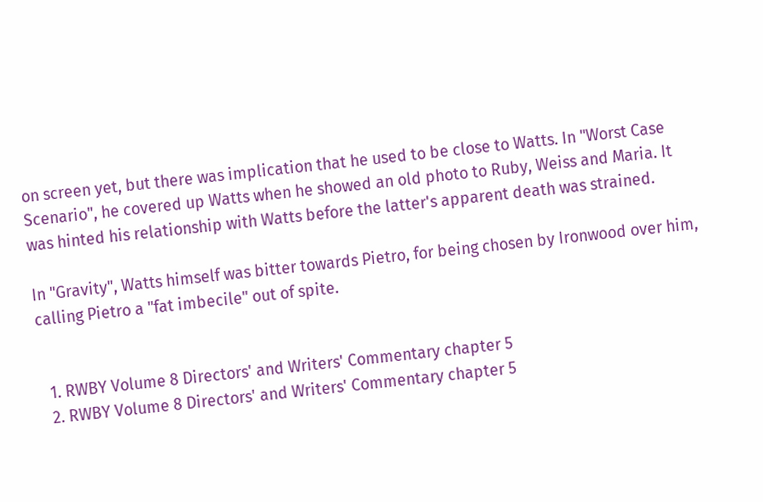on screen yet, but there was implication that he used to be close to Watts. In "Worst Case Scenario", he covered up Watts when he showed an old photo to Ruby, Weiss and Maria. It was hinted his relationship with Watts before the latter's apparent death was strained.

In "Gravity", Watts himself was bitter towards Pietro, for being chosen by Ironwood over him, calling Pietro a "fat imbecile" out of spite.


  1. RWBY Volume 8 Directors' and Writers' Commentary chapter 5
  2. RWBY Volume 8 Directors' and Writers' Commentary chapter 5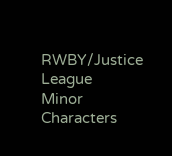RWBY/Justice League
Minor Characters